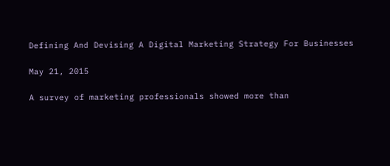Defining And Devising A Digital Marketing Strategy For Businesses

May 21, 2015

A survey of marketing professionals showed more than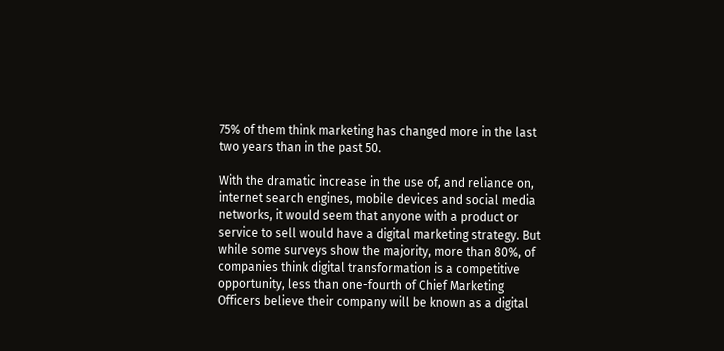75% of them think marketing has changed more in the last two years than in the past 50.

With the dramatic increase in the use of, and reliance on, internet search engines, mobile devices and social media networks, it would seem that anyone with a product or service to sell would have a digital marketing strategy. But while some surveys show the majority, more than 80%, of companies think digital transformation is a competitive opportunity, less than one-fourth of Chief Marketing Officers believe their company will be known as a digital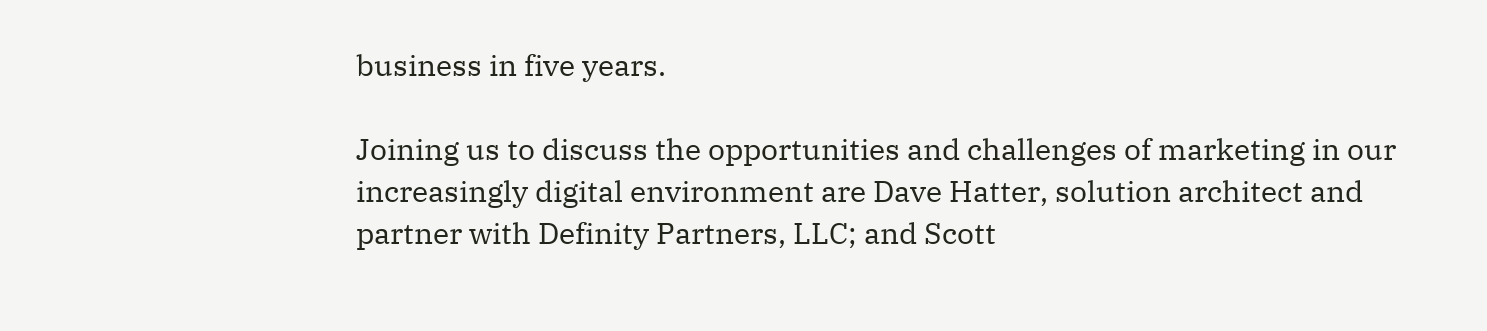business in five years.

Joining us to discuss the opportunities and challenges of marketing in our increasingly digital environment are Dave Hatter, solution architect and partner with Definity Partners, LLC; and Scott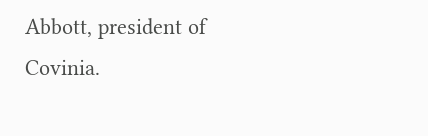Abbott, president of Covinia.